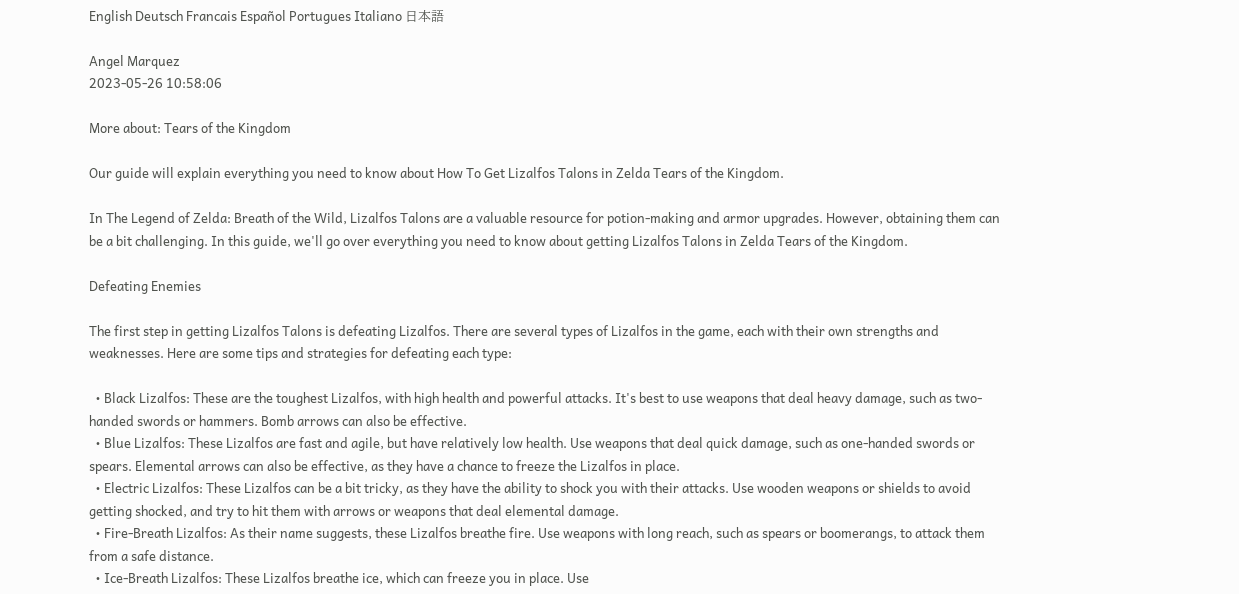English Deutsch Francais Español Portugues Italiano 日本語

Angel Marquez
2023-05-26 10:58:06

More about: Tears of the Kingdom

Our guide will explain everything you need to know about How To Get Lizalfos Talons in Zelda Tears of the Kingdom.

In The Legend of Zelda: Breath of the Wild, Lizalfos Talons are a valuable resource for potion-making and armor upgrades. However, obtaining them can be a bit challenging. In this guide, we'll go over everything you need to know about getting Lizalfos Talons in Zelda Tears of the Kingdom.

Defeating Enemies

The first step in getting Lizalfos Talons is defeating Lizalfos. There are several types of Lizalfos in the game, each with their own strengths and weaknesses. Here are some tips and strategies for defeating each type:

  • Black Lizalfos: These are the toughest Lizalfos, with high health and powerful attacks. It's best to use weapons that deal heavy damage, such as two-handed swords or hammers. Bomb arrows can also be effective.
  • Blue Lizalfos: These Lizalfos are fast and agile, but have relatively low health. Use weapons that deal quick damage, such as one-handed swords or spears. Elemental arrows can also be effective, as they have a chance to freeze the Lizalfos in place.
  • Electric Lizalfos: These Lizalfos can be a bit tricky, as they have the ability to shock you with their attacks. Use wooden weapons or shields to avoid getting shocked, and try to hit them with arrows or weapons that deal elemental damage.
  • Fire-Breath Lizalfos: As their name suggests, these Lizalfos breathe fire. Use weapons with long reach, such as spears or boomerangs, to attack them from a safe distance.
  • Ice-Breath Lizalfos: These Lizalfos breathe ice, which can freeze you in place. Use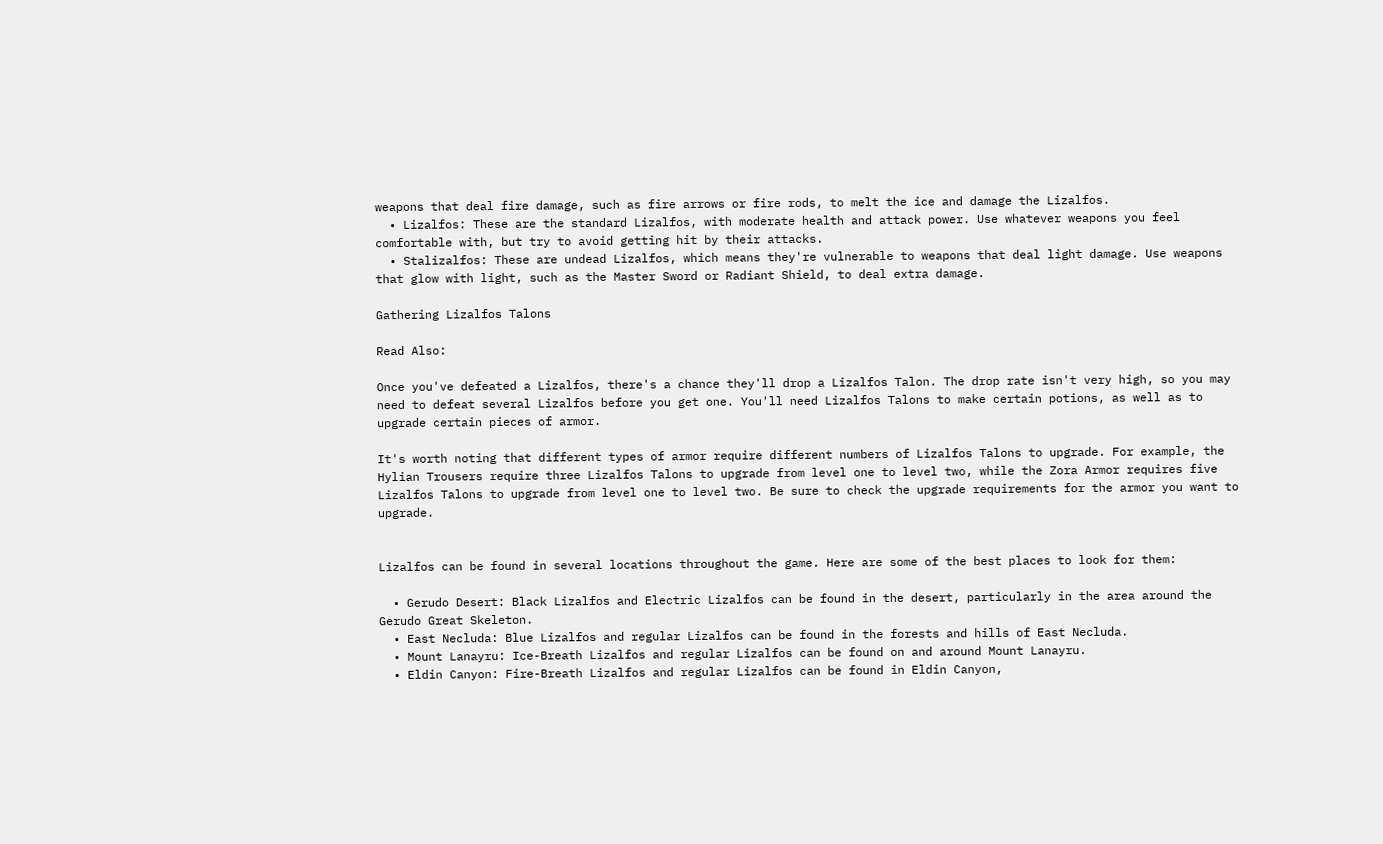weapons that deal fire damage, such as fire arrows or fire rods, to melt the ice and damage the Lizalfos.
  • Lizalfos: These are the standard Lizalfos, with moderate health and attack power. Use whatever weapons you feel comfortable with, but try to avoid getting hit by their attacks.
  • Stalizalfos: These are undead Lizalfos, which means they're vulnerable to weapons that deal light damage. Use weapons that glow with light, such as the Master Sword or Radiant Shield, to deal extra damage.

Gathering Lizalfos Talons

Read Also:

Once you've defeated a Lizalfos, there's a chance they'll drop a Lizalfos Talon. The drop rate isn't very high, so you may need to defeat several Lizalfos before you get one. You'll need Lizalfos Talons to make certain potions, as well as to upgrade certain pieces of armor.

It's worth noting that different types of armor require different numbers of Lizalfos Talons to upgrade. For example, the Hylian Trousers require three Lizalfos Talons to upgrade from level one to level two, while the Zora Armor requires five Lizalfos Talons to upgrade from level one to level two. Be sure to check the upgrade requirements for the armor you want to upgrade.


Lizalfos can be found in several locations throughout the game. Here are some of the best places to look for them:

  • Gerudo Desert: Black Lizalfos and Electric Lizalfos can be found in the desert, particularly in the area around the Gerudo Great Skeleton.
  • East Necluda: Blue Lizalfos and regular Lizalfos can be found in the forests and hills of East Necluda.
  • Mount Lanayru: Ice-Breath Lizalfos and regular Lizalfos can be found on and around Mount Lanayru.
  • Eldin Canyon: Fire-Breath Lizalfos and regular Lizalfos can be found in Eldin Canyon,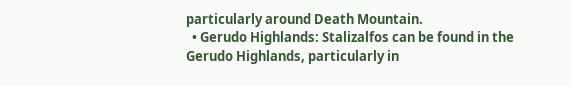particularly around Death Mountain.
  • Gerudo Highlands: Stalizalfos can be found in the Gerudo Highlands, particularly in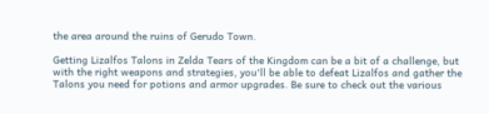the area around the ruins of Gerudo Town.

Getting Lizalfos Talons in Zelda Tears of the Kingdom can be a bit of a challenge, but with the right weapons and strategies, you'll be able to defeat Lizalfos and gather the Talons you need for potions and armor upgrades. Be sure to check out the various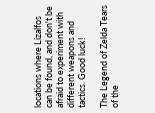locations where Lizalfos can be found, and don't be afraid to experiment with different weapons and tactics. Good luck!

The Legend of Zelda Tears of the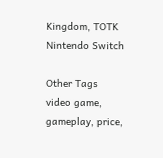Kingdom, TOTK
Nintendo Switch

Other Tags
video game, gameplay, price,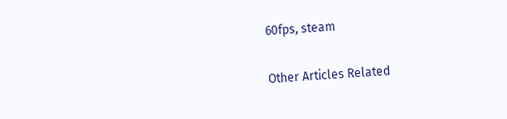60fps, steam

Other Articles Related